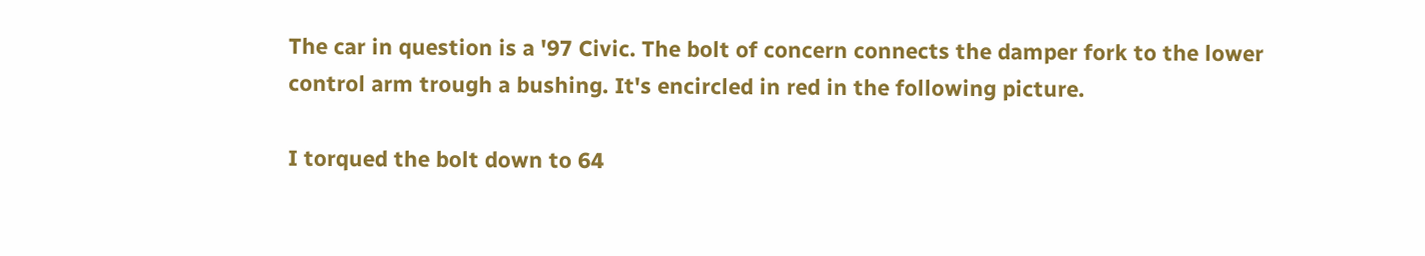The car in question is a '97 Civic. The bolt of concern connects the damper fork to the lower control arm trough a bushing. It's encircled in red in the following picture.

I torqued the bolt down to 64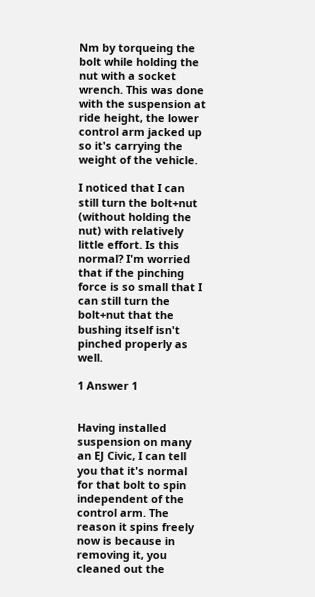Nm by torqueing the bolt while holding the nut with a socket wrench. This was done with the suspension at ride height, the lower control arm jacked up so it's carrying the weight of the vehicle.

I noticed that I can still turn the bolt+nut (without holding the nut) with relatively little effort. Is this normal? I'm worried that if the pinching force is so small that I can still turn the bolt+nut that the bushing itself isn't pinched properly as well.

1 Answer 1


Having installed suspension on many an EJ Civic, I can tell you that it's normal for that bolt to spin independent of the control arm. The reason it spins freely now is because in removing it, you cleaned out the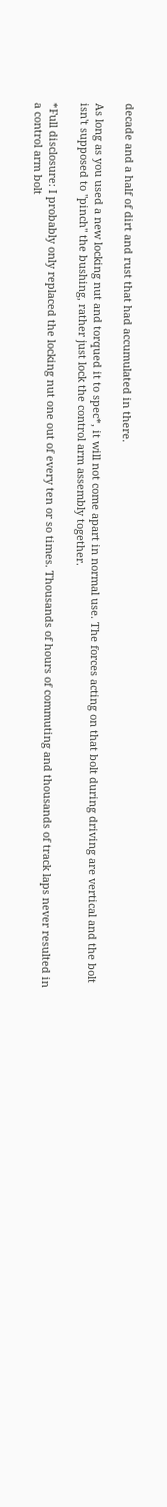decade and a half of dirt and rust that had accumulated in there.

As long as you used a new locking nut and torqued it to spec*, it will not come apart in normal use. The forces acting on that bolt during driving are vertical and the bolt isn't supposed to "pinch" the bushing, rather just lock the control arm assembly together.

*Full disclosure: I probably only replaced the locking nut one out of every ten or so times. Thousands of hours of commuting and thousands of track laps never resulted in a control arm bolt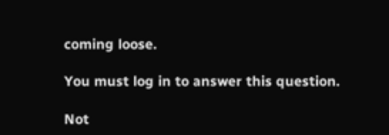coming loose.

You must log in to answer this question.

Not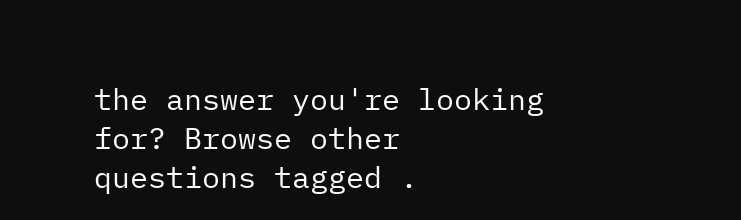the answer you're looking for? Browse other questions tagged .